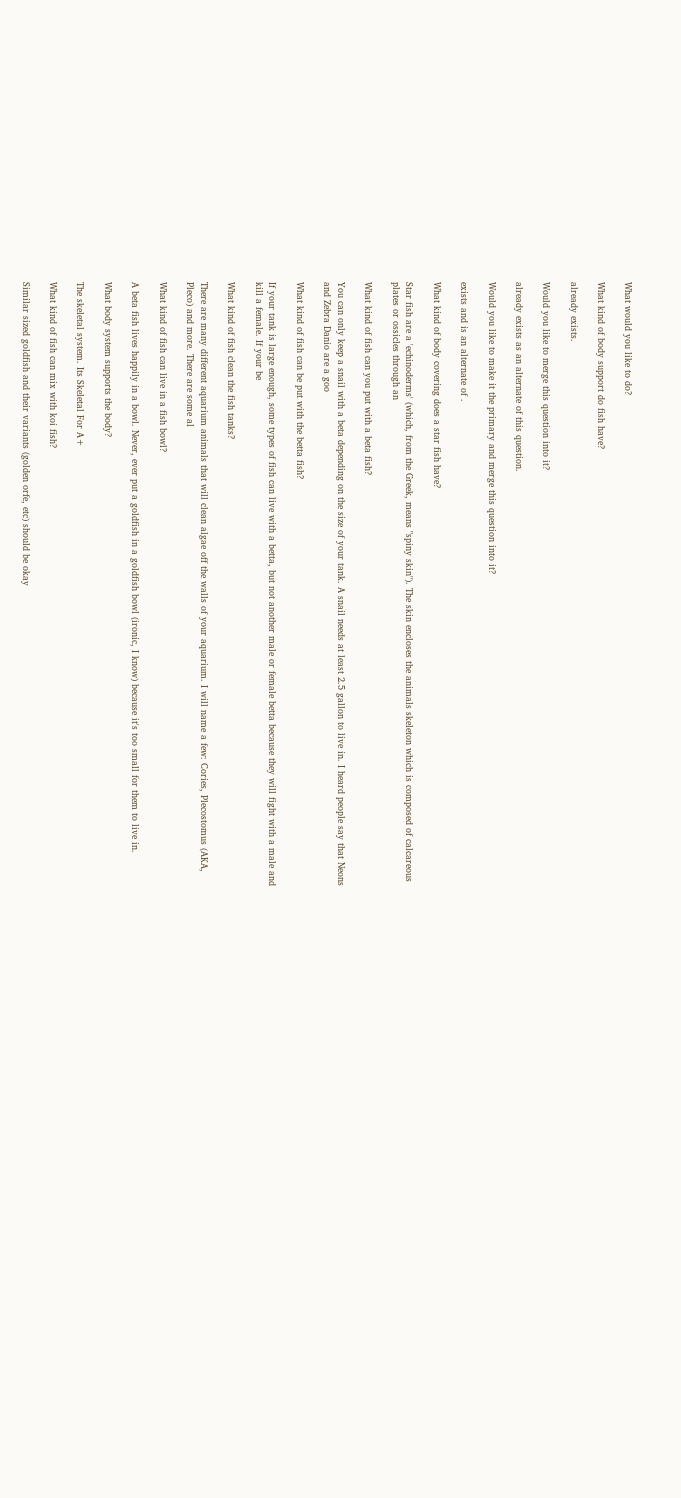What would you like to do?

What kind of body support do fish have?

already exists.

Would you like to merge this question into it?

already exists as an alternate of this question.

Would you like to make it the primary and merge this question into it?

exists and is an alternate of .

What kind of body covering does a star fish have?

Star fish are a 'echinoderms' (which, from the Greek, means "spiny skin"). The skin encloses the animals skeleton which is composed of calcareous plates or ossicles through an

What kind of fish can you put with a beta fish?

You can only keep a snail with a beta depending on the size of your tank. A snail needs at least 2.5 gallon to live in. I heard people say that Neons and Zebra Danio are a goo

What kind of fish can be put with the betta fish?

If your tank is large enough, some types of fish can live with a betta, but not another male or female betta because they will fight with a male and kill a female. If your be

What kind of fish clean the fish tanks?

There are many different aquarium animals that will clean algae off the walls of your aquarium. I will name a few: Cories, Plecostomus (AKA, Pleco) and more. There are some al

What kind of fish can live in a fish bowl?

A beta fish lives happily in a bowl. Never, ever put a goldfish in a goldfish bowl (ironic, I know) because it's too small for them to live in.

What body system supports the body?

The skeletal system. Its Skeletal For A+

What kind of fish can mix with koi fish?

Similar sized goldfish and their variants (golden orfe, etc) should be okay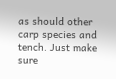as should other carp species and tench. Just make sure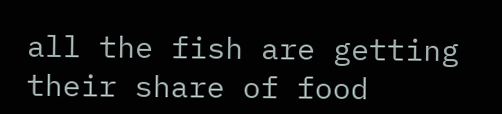all the fish are getting their share of food